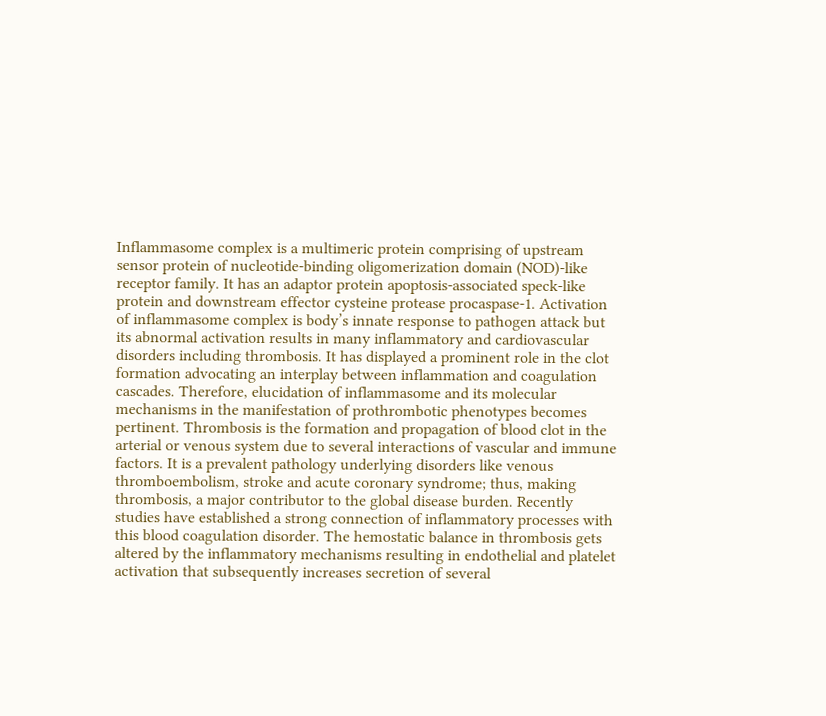Inflammasome complex is a multimeric protein comprising of upstream sensor protein of nucleotide-binding oligomerization domain (NOD)-like receptor family. It has an adaptor protein apoptosis-associated speck-like protein and downstream effector cysteine protease procaspase-1. Activation of inflammasome complex is body’s innate response to pathogen attack but its abnormal activation results in many inflammatory and cardiovascular disorders including thrombosis. It has displayed a prominent role in the clot formation advocating an interplay between inflammation and coagulation cascades. Therefore, elucidation of inflammasome and its molecular mechanisms in the manifestation of prothrombotic phenotypes becomes pertinent. Thrombosis is the formation and propagation of blood clot in the arterial or venous system due to several interactions of vascular and immune factors. It is a prevalent pathology underlying disorders like venous thromboembolism, stroke and acute coronary syndrome; thus, making thrombosis, a major contributor to the global disease burden. Recently studies have established a strong connection of inflammatory processes with this blood coagulation disorder. The hemostatic balance in thrombosis gets altered by the inflammatory mechanisms resulting in endothelial and platelet activation that subsequently increases secretion of several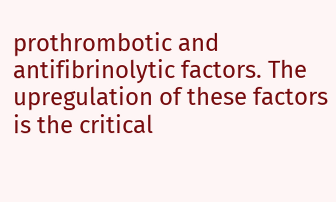prothrombotic and antifibrinolytic factors. The upregulation of these factors is the critical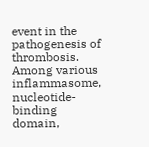event in the pathogenesis of thrombosis. Among various inflammasome, nucleotide-binding domain,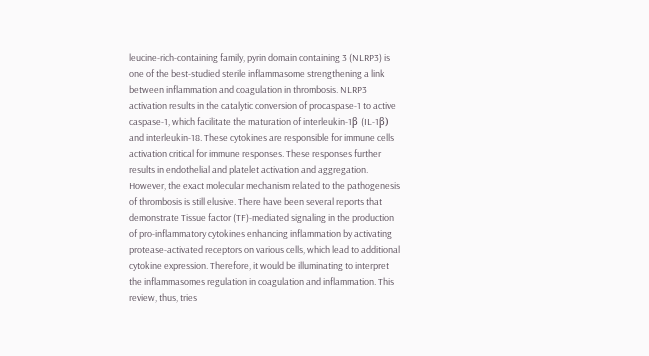leucine-rich-containing family, pyrin domain containing 3 (NLRP3) is one of the best-studied sterile inflammasome strengthening a link between inflammation and coagulation in thrombosis. NLRP3 activation results in the catalytic conversion of procaspase-1 to active caspase-1, which facilitate the maturation of interleukin-1β (IL-1β) and interleukin-18. These cytokines are responsible for immune cells activation critical for immune responses. These responses further results in endothelial and platelet activation and aggregation. However, the exact molecular mechanism related to the pathogenesis of thrombosis is still elusive. There have been several reports that demonstrate Tissue factor (TF)-mediated signaling in the production of pro-inflammatory cytokines enhancing inflammation by activating protease-activated receptors on various cells, which lead to additional cytokine expression. Therefore, it would be illuminating to interpret the inflammasomes regulation in coagulation and inflammation. This review, thus, tries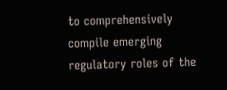to comprehensively compile emerging regulatory roles of the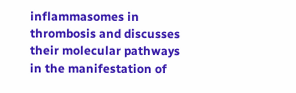inflammasomes in thrombosis and discusses their molecular pathways in the manifestation of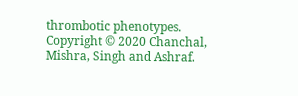thrombotic phenotypes.
Copyright © 2020 Chanchal, Mishra, Singh and Ashraf.